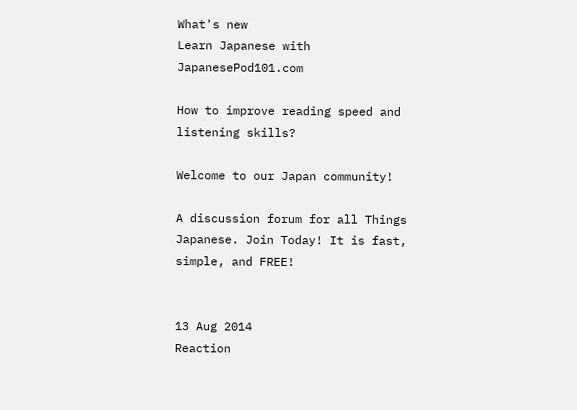What's new
Learn Japanese with JapanesePod101.com

How to improve reading speed and listening skills?

Welcome to our Japan community!

A discussion forum for all Things Japanese. Join Today! It is fast, simple, and FREE!


13 Aug 2014
Reaction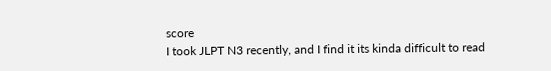score
I took JLPT N3 recently, and I find it its kinda difficult to read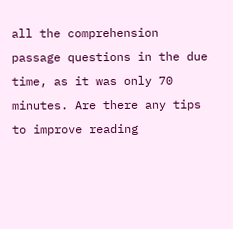all the comprehension passage questions in the due time, as it was only 70 minutes. Are there any tips to improve reading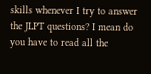skills whenever I try to answer the JLPT questions? I mean do you have to read all the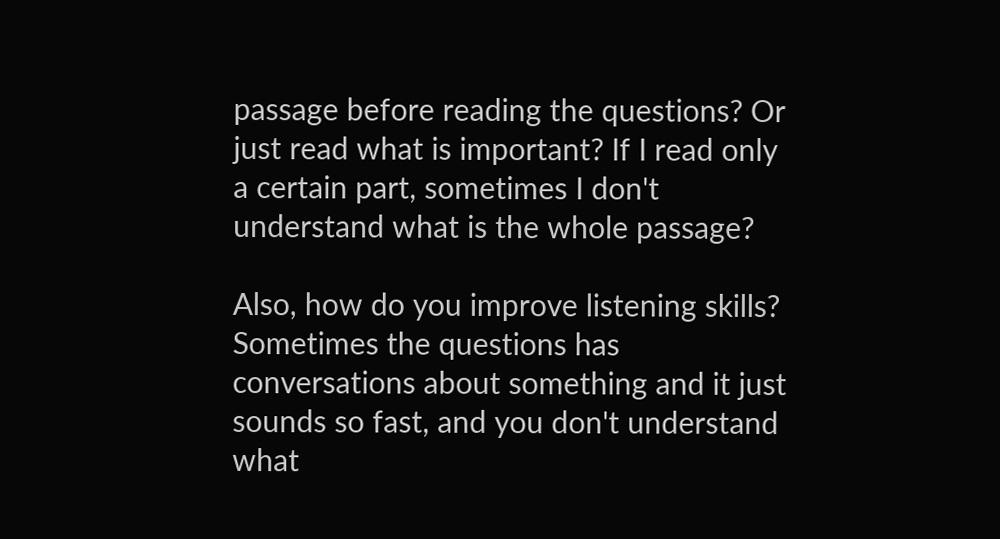passage before reading the questions? Or just read what is important? If I read only a certain part, sometimes I don't understand what is the whole passage?

Also, how do you improve listening skills? Sometimes the questions has conversations about something and it just sounds so fast, and you don't understand what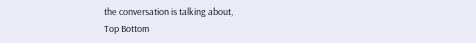the conversation is talking about,
Top Bottom